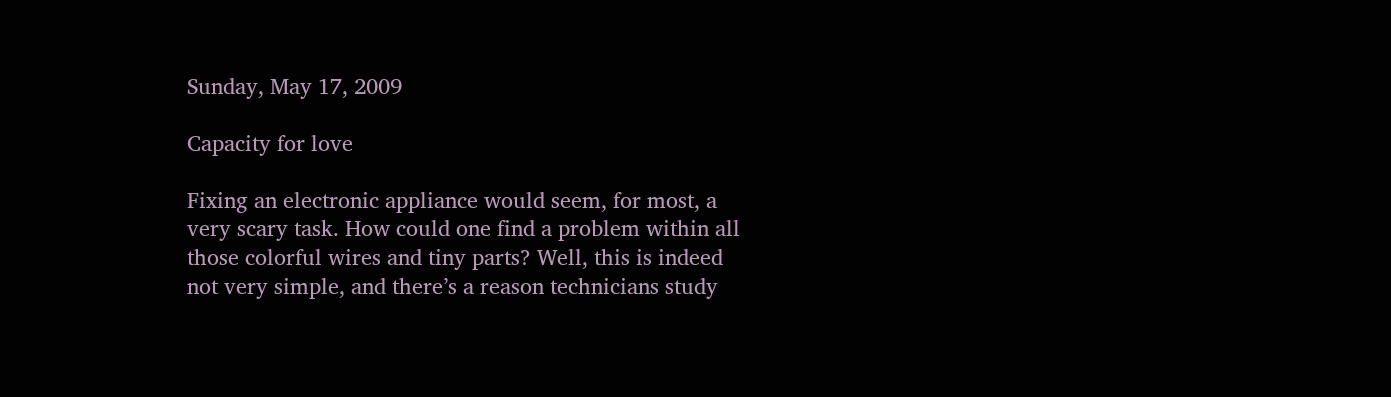Sunday, May 17, 2009

Capacity for love

Fixing an electronic appliance would seem, for most, a very scary task. How could one find a problem within all those colorful wires and tiny parts? Well, this is indeed not very simple, and there’s a reason technicians study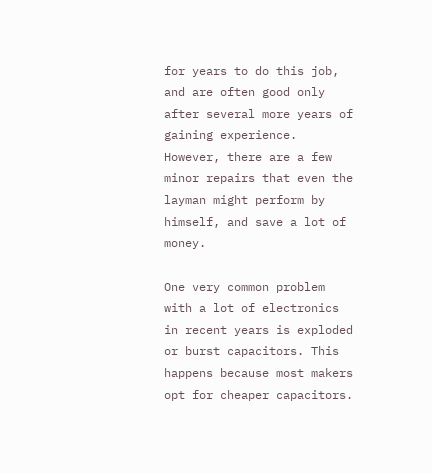for years to do this job, and are often good only after several more years of gaining experience. However, there are a few minor repairs that even the layman might perform by himself, and save a lot of money.

One very common problem with a lot of electronics in recent years is exploded or burst capacitors. This happens because most makers opt for cheaper capacitors.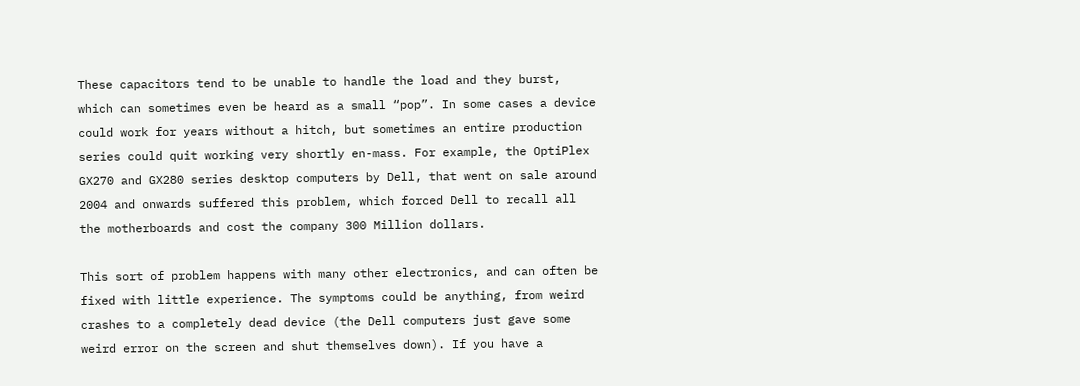These capacitors tend to be unable to handle the load and they burst, which can sometimes even be heard as a small “pop”. In some cases a device could work for years without a hitch, but sometimes an entire production series could quit working very shortly en-mass. For example, the OptiPlex GX270 and GX280 series desktop computers by Dell, that went on sale around 2004 and onwards suffered this problem, which forced Dell to recall all the motherboards and cost the company 300 Million dollars.

This sort of problem happens with many other electronics, and can often be fixed with little experience. The symptoms could be anything, from weird crashes to a completely dead device (the Dell computers just gave some weird error on the screen and shut themselves down). If you have a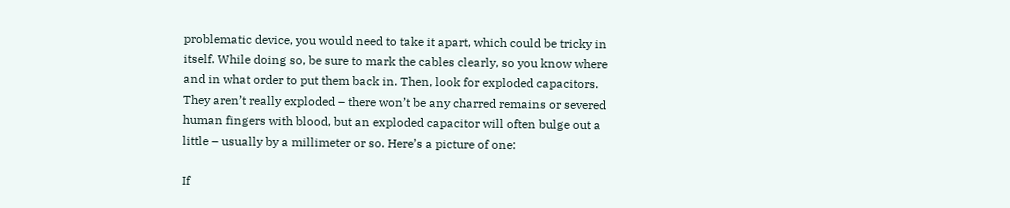problematic device, you would need to take it apart, which could be tricky in itself. While doing so, be sure to mark the cables clearly, so you know where and in what order to put them back in. Then, look for exploded capacitors. They aren’t really exploded – there won’t be any charred remains or severed human fingers with blood, but an exploded capacitor will often bulge out a little – usually by a millimeter or so. Here’s a picture of one:

If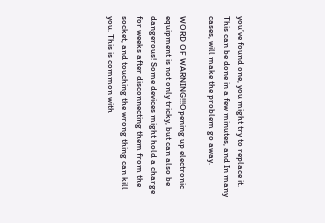you’ve found one, you might try to replace it. This can be done in a few minutes, and In many cases, will make the problem go away.

WORD OF WARNING!!!Opening up electronic equipment is not only tricky, but can also be dangerous! Some devices might hold a charge for weeks after disconnecting them from the socket, and touching the wrong thing can kill you. This is common with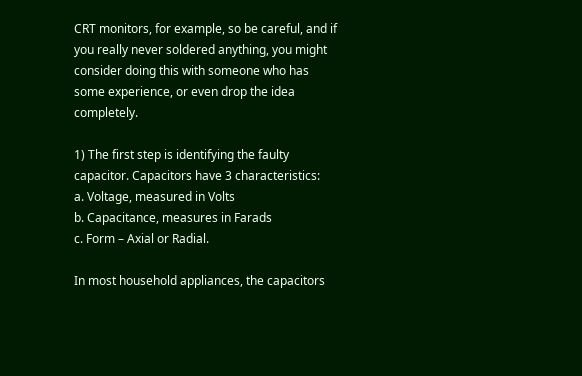CRT monitors, for example, so be careful, and if you really never soldered anything, you might consider doing this with someone who has some experience, or even drop the idea completely.

1) The first step is identifying the faulty capacitor. Capacitors have 3 characteristics:
a. Voltage, measured in Volts
b. Capacitance, measures in Farads
c. Form – Axial or Radial.

In most household appliances, the capacitors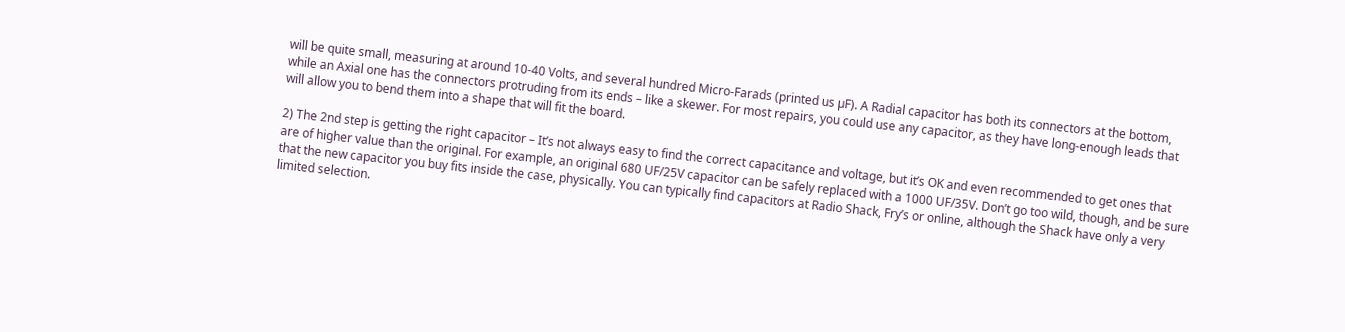will be quite small, measuring at around 10-40 Volts, and several hundred Micro-Farads (printed us µF). A Radial capacitor has both its connectors at the bottom, while an Axial one has the connectors protruding from its ends – like a skewer. For most repairs, you could use any capacitor, as they have long-enough leads that will allow you to bend them into a shape that will fit the board.

2) The 2nd step is getting the right capacitor – It’s not always easy to find the correct capacitance and voltage, but it’s OK and even recommended to get ones that are of higher value than the original. For example, an original 680 UF/25V capacitor can be safely replaced with a 1000 UF/35V. Don’t go too wild, though, and be sure that the new capacitor you buy fits inside the case, physically. You can typically find capacitors at Radio Shack, Fry’s or online, although the Shack have only a very limited selection.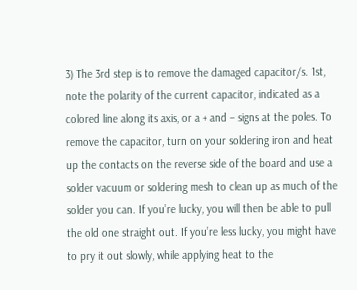3) The 3rd step is to remove the damaged capacitor/s. 1st, note the polarity of the current capacitor, indicated as a colored line along its axis, or a + and – signs at the poles. To remove the capacitor, turn on your soldering iron and heat up the contacts on the reverse side of the board and use a solder vacuum or soldering mesh to clean up as much of the solder you can. If you’re lucky, you will then be able to pull the old one straight out. If you’re less lucky, you might have to pry it out slowly, while applying heat to the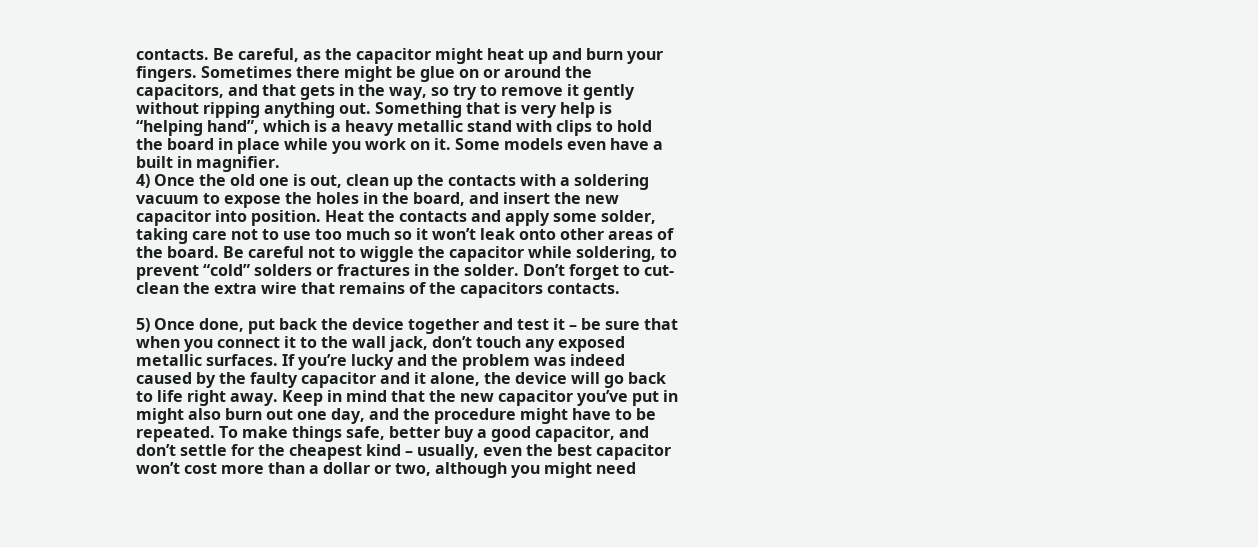contacts. Be careful, as the capacitor might heat up and burn your fingers. Sometimes there might be glue on or around the capacitors, and that gets in the way, so try to remove it gently without ripping anything out. Something that is very help is “helping hand”, which is a heavy metallic stand with clips to hold the board in place while you work on it. Some models even have a built in magnifier.
4) Once the old one is out, clean up the contacts with a soldering vacuum to expose the holes in the board, and insert the new capacitor into position. Heat the contacts and apply some solder, taking care not to use too much so it won’t leak onto other areas of the board. Be careful not to wiggle the capacitor while soldering, to prevent “cold” solders or fractures in the solder. Don’t forget to cut-clean the extra wire that remains of the capacitors contacts.

5) Once done, put back the device together and test it – be sure that when you connect it to the wall jack, don’t touch any exposed metallic surfaces. If you’re lucky and the problem was indeed caused by the faulty capacitor and it alone, the device will go back to life right away. Keep in mind that the new capacitor you’ve put in might also burn out one day, and the procedure might have to be repeated. To make things safe, better buy a good capacitor, and don’t settle for the cheapest kind – usually, even the best capacitor won’t cost more than a dollar or two, although you might need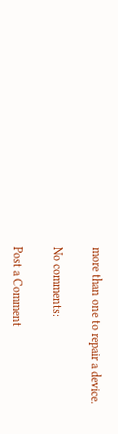more than one to repair a device.

No comments:

Post a Comment